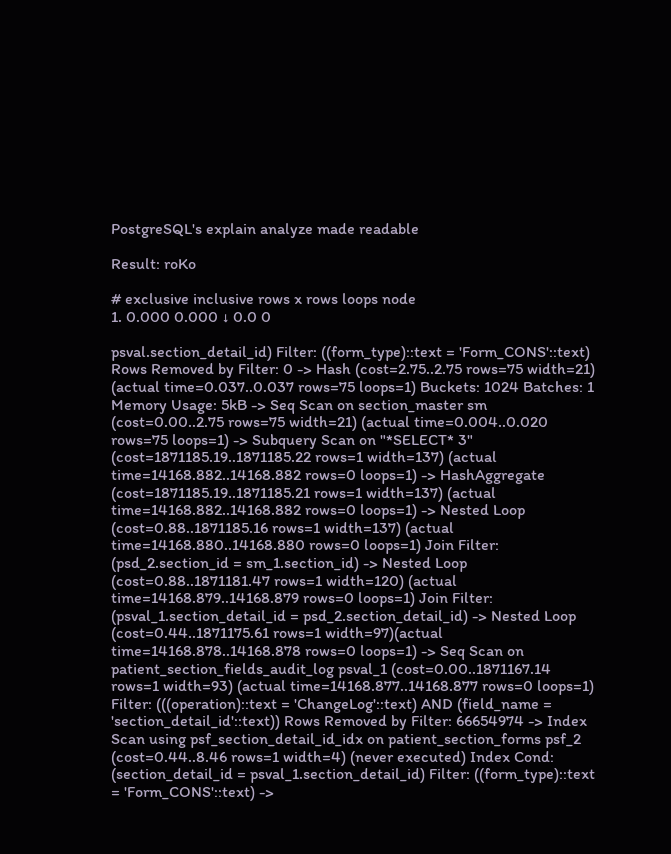PostgreSQL's explain analyze made readable

Result: roKo

# exclusive inclusive rows x rows loops node
1. 0.000 0.000 ↓ 0.0 0

psval.section_detail_id) Filter: ((form_type)::text = 'Form_CONS'::text) Rows Removed by Filter: 0 -> Hash (cost=2.75..2.75 rows=75 width=21) (actual time=0.037..0.037 rows=75 loops=1) Buckets: 1024 Batches: 1 Memory Usage: 5kB -> Seq Scan on section_master sm (cost=0.00..2.75 rows=75 width=21) (actual time=0.004..0.020 rows=75 loops=1) -> Subquery Scan on "*SELECT* 3" (cost=1871185.19..1871185.22 rows=1 width=137) (actual time=14168.882..14168.882 rows=0 loops=1) -> HashAggregate (cost=1871185.19..1871185.21 rows=1 width=137) (actual time=14168.882..14168.882 rows=0 loops=1) -> Nested Loop (cost=0.88..1871185.16 rows=1 width=137) (actual time=14168.880..14168.880 rows=0 loops=1) Join Filter: (psd_2.section_id = sm_1.section_id) -> Nested Loop (cost=0.88..1871181.47 rows=1 width=120) (actual time=14168.879..14168.879 rows=0 loops=1) Join Filter: (psval_1.section_detail_id = psd_2.section_detail_id) -> Nested Loop (cost=0.44..1871175.61 rows=1 width=97)(actual time=14168.878..14168.878 rows=0 loops=1) -> Seq Scan on patient_section_fields_audit_log psval_1 (cost=0.00..1871167.14 rows=1 width=93) (actual time=14168.877..14168.877 rows=0 loops=1) Filter: (((operation)::text = 'ChangeLog'::text) AND (field_name = 'section_detail_id'::text)) Rows Removed by Filter: 66654974 -> Index Scan using psf_section_detail_id_idx on patient_section_forms psf_2 (cost=0.44..8.46 rows=1 width=4) (never executed) Index Cond: (section_detail_id = psval_1.section_detail_id) Filter: ((form_type)::text = 'Form_CONS'::text) ->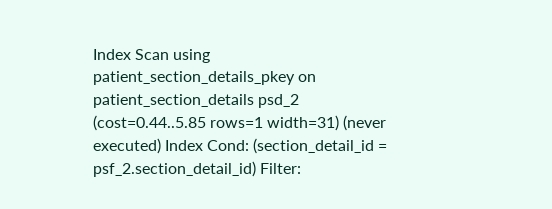Index Scan using patient_section_details_pkey on patient_section_details psd_2 (cost=0.44..5.85 rows=1 width=31) (never executed) Index Cond: (section_detail_id = psf_2.section_detail_id) Filter: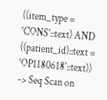((item_type = 'CONS'::text) AND ((patient_id)::text = 'OP1180618'::text)) -> Seq Scan on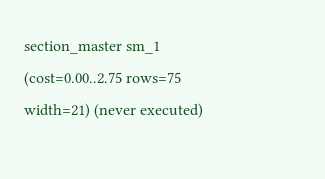section_master sm_1 (cost=0.00..2.75 rows=75 width=21) (never executed)